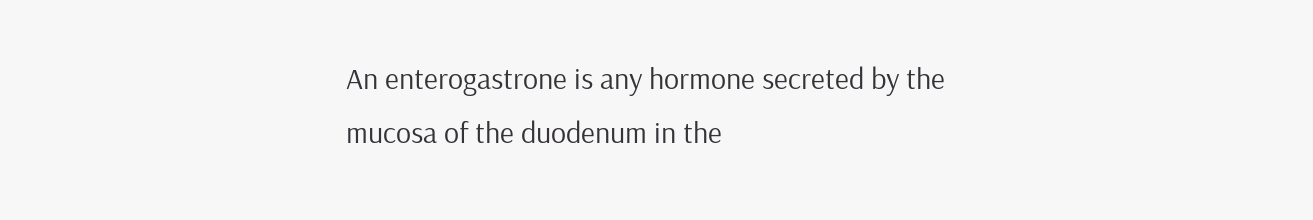An enterogastrone is any hormone secreted by the mucosa of the duodenum in the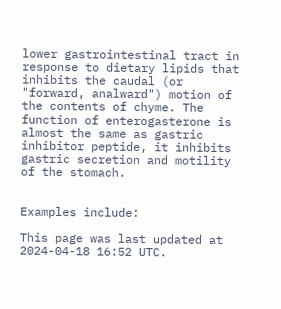lower gastrointestinal tract in response to dietary lipids that inhibits the caudal (or "forward, analward") motion of the contents of chyme. The function of enterogasterone is almost the same as gastric inhibitor peptide, it inhibits gastric secretion and motility of the stomach.


Examples include:

This page was last updated at 2024-04-18 16:52 UTC.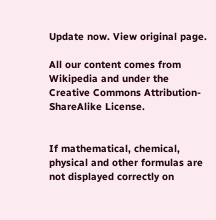Update now. View original page.

All our content comes from Wikipedia and under the Creative Commons Attribution-ShareAlike License.


If mathematical, chemical, physical and other formulas are not displayed correctly on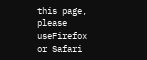this page, please useFirefox or Safari